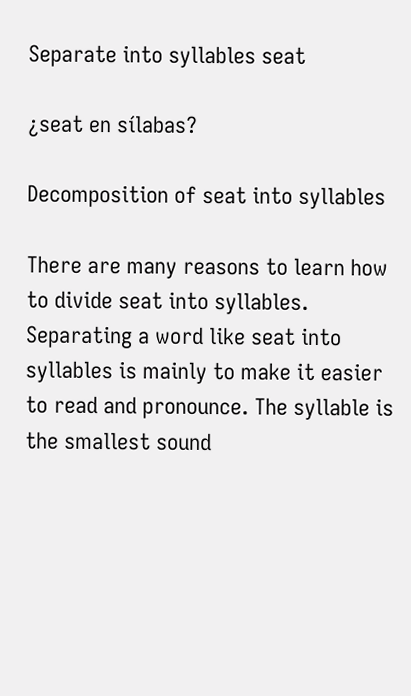Separate into syllables seat

¿seat en sílabas?

Decomposition of seat into syllables

There are many reasons to learn how to divide seat into syllables. Separating a word like seat into syllables is mainly to make it easier to read and pronounce. The syllable is the smallest sound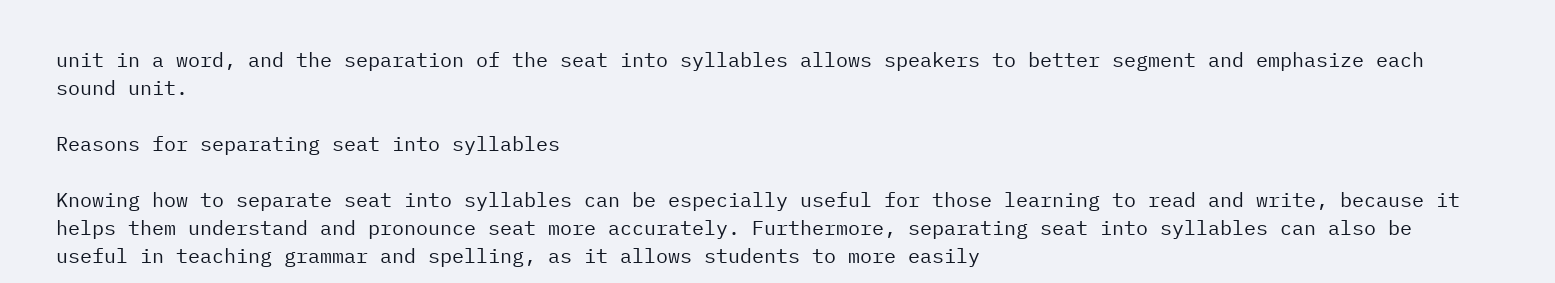unit in a word, and the separation of the seat into syllables allows speakers to better segment and emphasize each sound unit.

Reasons for separating seat into syllables

Knowing how to separate seat into syllables can be especially useful for those learning to read and write, because it helps them understand and pronounce seat more accurately. Furthermore, separating seat into syllables can also be useful in teaching grammar and spelling, as it allows students to more easily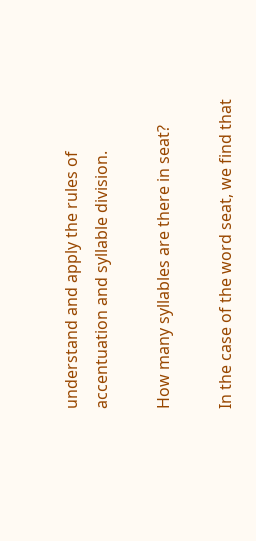understand and apply the rules of accentuation and syllable division.

How many syllables are there in seat?

In the case of the word seat, we find that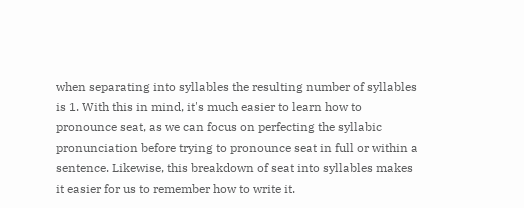when separating into syllables the resulting number of syllables is 1. With this in mind, it's much easier to learn how to pronounce seat, as we can focus on perfecting the syllabic pronunciation before trying to pronounce seat in full or within a sentence. Likewise, this breakdown of seat into syllables makes it easier for us to remember how to write it.